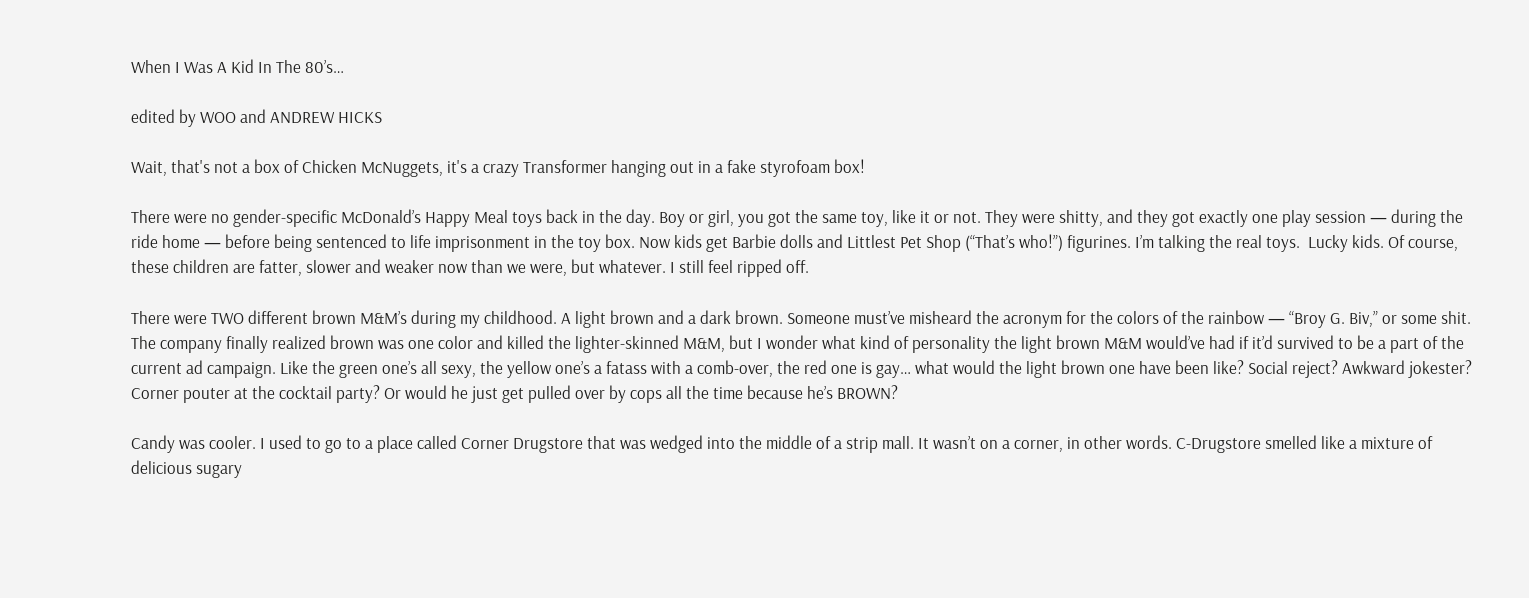When I Was A Kid In The 80’s…

edited by WOO and ANDREW HICKS

Wait, that's not a box of Chicken McNuggets, it's a crazy Transformer hanging out in a fake styrofoam box!

There were no gender-specific McDonald’s Happy Meal toys back in the day. Boy or girl, you got the same toy, like it or not. They were shitty, and they got exactly one play session — during the ride home — before being sentenced to life imprisonment in the toy box. Now kids get Barbie dolls and Littlest Pet Shop (“That’s who!”) figurines. I’m talking the real toys.  Lucky kids. Of course, these children are fatter, slower and weaker now than we were, but whatever. I still feel ripped off.

There were TWO different brown M&M’s during my childhood. A light brown and a dark brown. Someone must’ve misheard the acronym for the colors of the rainbow — “Broy G. Biv,” or some shit. The company finally realized brown was one color and killed the lighter-skinned M&M, but I wonder what kind of personality the light brown M&M would’ve had if it’d survived to be a part of the current ad campaign. Like the green one’s all sexy, the yellow one’s a fatass with a comb-over, the red one is gay… what would the light brown one have been like? Social reject? Awkward jokester? Corner pouter at the cocktail party? Or would he just get pulled over by cops all the time because he’s BROWN?

Candy was cooler. I used to go to a place called Corner Drugstore that was wedged into the middle of a strip mall. It wasn’t on a corner, in other words. C-Drugstore smelled like a mixture of delicious sugary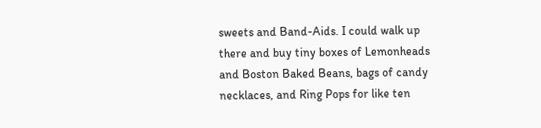sweets and Band-Aids. I could walk up there and buy tiny boxes of Lemonheads and Boston Baked Beans, bags of candy necklaces, and Ring Pops for like ten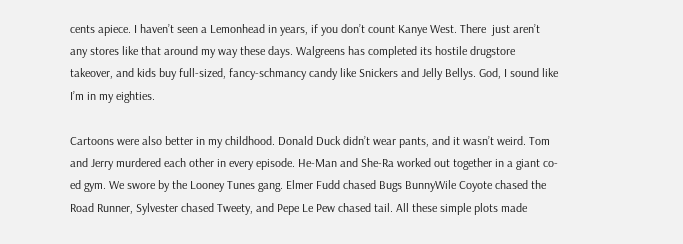cents apiece. I haven’t seen a Lemonhead in years, if you don’t count Kanye West. There  just aren’t any stores like that around my way these days. Walgreens has completed its hostile drugstore takeover, and kids buy full-sized, fancy-schmancy candy like Snickers and Jelly Bellys. God, I sound like I’m in my eighties.

Cartoons were also better in my childhood. Donald Duck didn’t wear pants, and it wasn’t weird. Tom and Jerry murdered each other in every episode. He-Man and She-Ra worked out together in a giant co-ed gym. We swore by the Looney Tunes gang. Elmer Fudd chased Bugs BunnyWile Coyote chased the Road Runner, Sylvester chased Tweety, and Pepe Le Pew chased tail. All these simple plots made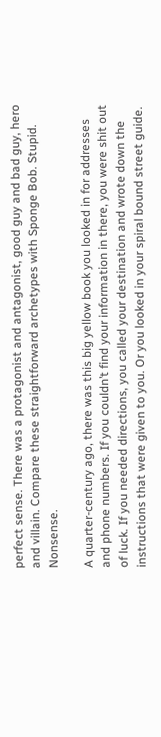perfect sense. There was a protagonist and antagonist, good guy and bad guy, hero and villain. Compare these straightforward archetypes with Sponge Bob. Stupid. Nonsense.

A quarter-century ago, there was this big yellow book you looked in for addresses and phone numbers. If you couldn’t find your information in there, you were shit out of luck. If you needed directions, you called your destination and wrote down the instructions that were given to you. Or you looked in your spiral bound street guide.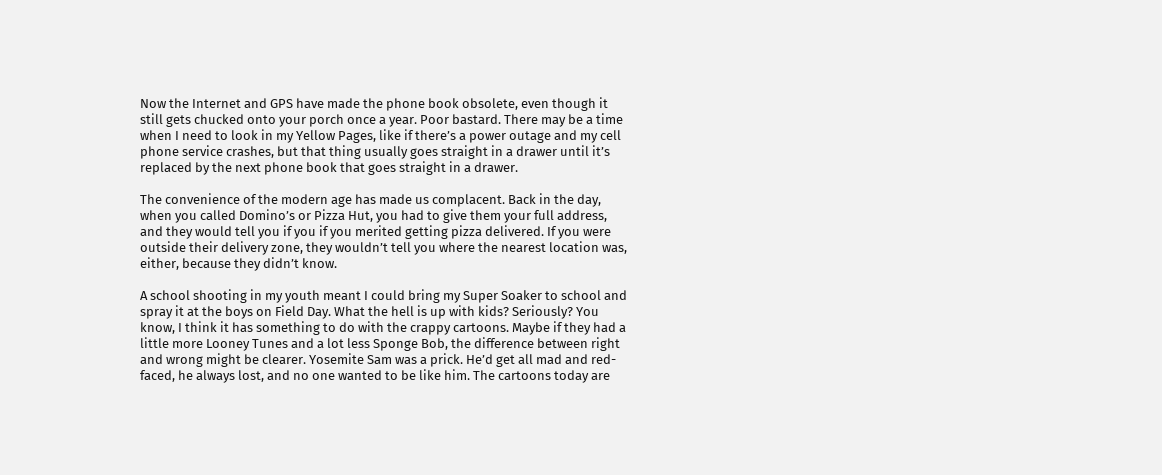Now the Internet and GPS have made the phone book obsolete, even though it still gets chucked onto your porch once a year. Poor bastard. There may be a time when I need to look in my Yellow Pages, like if there’s a power outage and my cell phone service crashes, but that thing usually goes straight in a drawer until it’s replaced by the next phone book that goes straight in a drawer.

The convenience of the modern age has made us complacent. Back in the day, when you called Domino’s or Pizza Hut, you had to give them your full address, and they would tell you if you if you merited getting pizza delivered. If you were outside their delivery zone, they wouldn’t tell you where the nearest location was, either, because they didn’t know.

A school shooting in my youth meant I could bring my Super Soaker to school and spray it at the boys on Field Day. What the hell is up with kids? Seriously? You know, I think it has something to do with the crappy cartoons. Maybe if they had a little more Looney Tunes and a lot less Sponge Bob, the difference between right and wrong might be clearer. Yosemite Sam was a prick. He’d get all mad and red-faced, he always lost, and no one wanted to be like him. The cartoons today are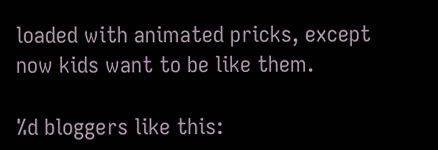loaded with animated pricks, except now kids want to be like them.

%d bloggers like this: